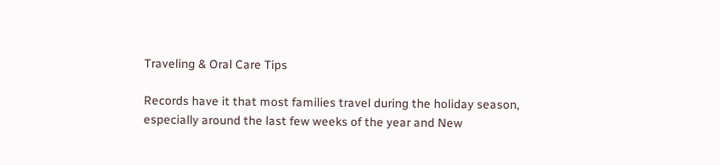Traveling & Oral Care Tips

Records have it that most families travel during the holiday season, especially around the last few weeks of the year and New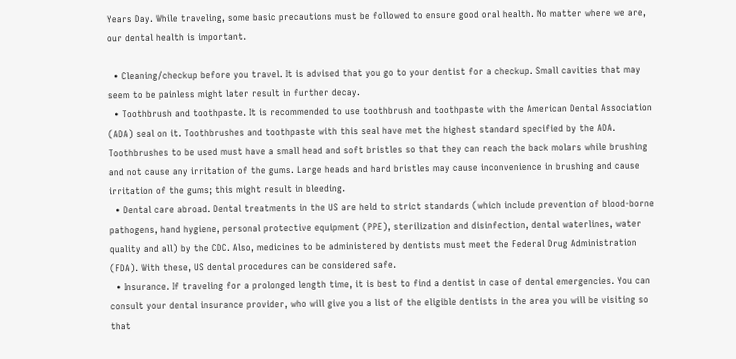Years Day. While traveling, some basic precautions must be followed to ensure good oral health. No matter where we are, our dental health is important.

  • Cleaning/checkup before you travel. It is advised that you go to your dentist for a checkup. Small cavities that may seem to be painless might later result in further decay.
  • Toothbrush and toothpaste. It is recommended to use toothbrush and toothpaste with the American Dental Association (ADA) seal on it. Toothbrushes and toothpaste with this seal have met the highest standard specified by the ADA. Toothbrushes to be used must have a small head and soft bristles so that they can reach the back molars while brushing and not cause any irritation of the gums. Large heads and hard bristles may cause inconvenience in brushing and cause irritation of the gums; this might result in bleeding.
  • Dental care abroad. Dental treatments in the US are held to strict standards (which include prevention of blood-borne pathogens, hand hygiene, personal protective equipment (PPE), sterilization and disinfection, dental waterlines, water quality and all) by the CDC. Also, medicines to be administered by dentists must meet the Federal Drug Administration (FDA). With these, US dental procedures can be considered safe.
  • Insurance. If traveling for a prolonged length time, it is best to find a dentist in case of dental emergencies. You can consult your dental insurance provider, who will give you a list of the eligible dentists in the area you will be visiting so that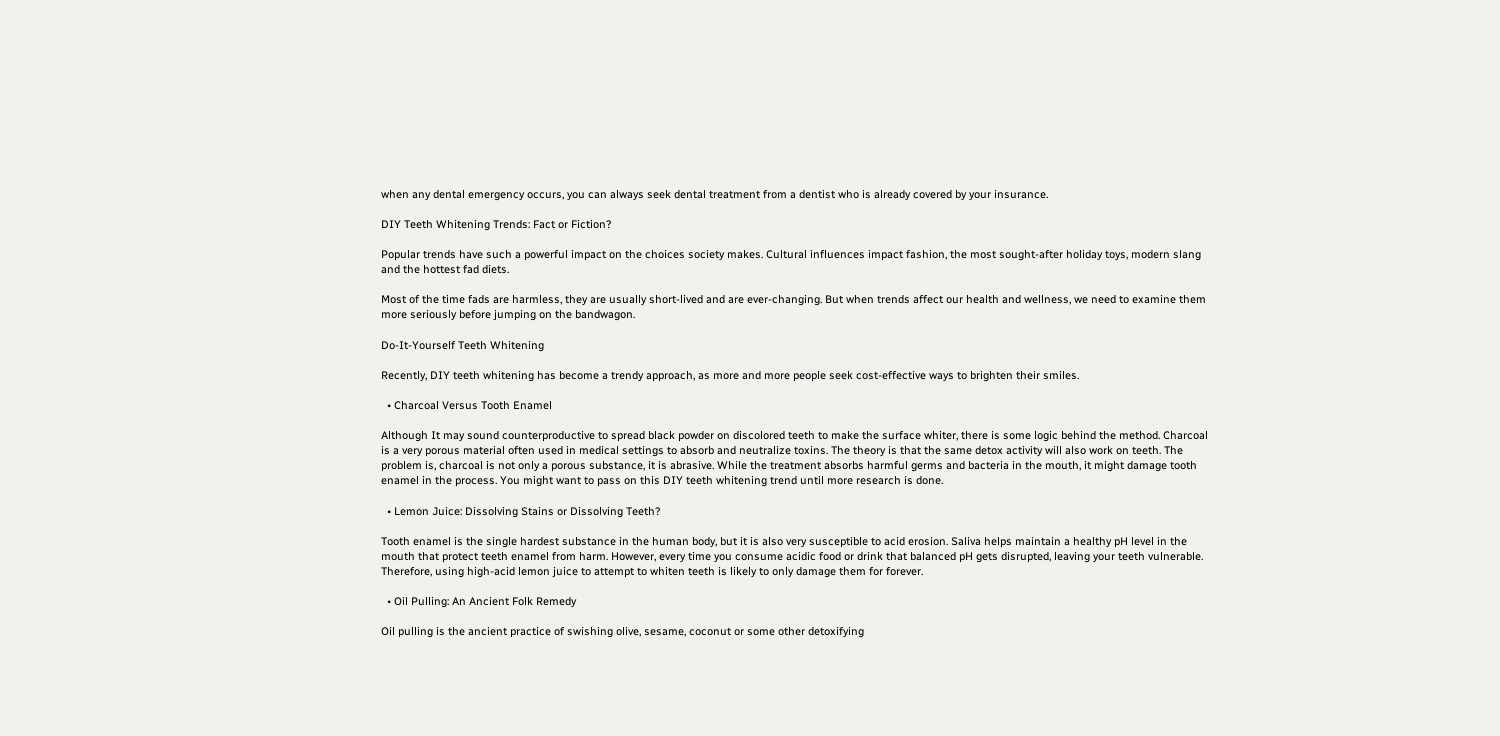when any dental emergency occurs, you can always seek dental treatment from a dentist who is already covered by your insurance.

DIY Teeth Whitening Trends: Fact or Fiction?

Popular trends have such a powerful impact on the choices society makes. Cultural influences impact fashion, the most sought-after holiday toys, modern slang and the hottest fad diets.

Most of the time fads are harmless, they are usually short-lived and are ever-changing. But when trends affect our health and wellness, we need to examine them more seriously before jumping on the bandwagon.

Do-It-Yourself Teeth Whitening

Recently, DIY teeth whitening has become a trendy approach, as more and more people seek cost-effective ways to brighten their smiles.

  • Charcoal Versus Tooth Enamel

Although It may sound counterproductive to spread black powder on discolored teeth to make the surface whiter, there is some logic behind the method. Charcoal is a very porous material often used in medical settings to absorb and neutralize toxins. The theory is that the same detox activity will also work on teeth. The problem is, charcoal is not only a porous substance, it is abrasive. While the treatment absorbs harmful germs and bacteria in the mouth, it might damage tooth enamel in the process. You might want to pass on this DIY teeth whitening trend until more research is done.

  • Lemon Juice: Dissolving Stains or Dissolving Teeth?

Tooth enamel is the single hardest substance in the human body, but it is also very susceptible to acid erosion. Saliva helps maintain a healthy pH level in the mouth that protect teeth enamel from harm. However, every time you consume acidic food or drink that balanced pH gets disrupted, leaving your teeth vulnerable. Therefore, using high-acid lemon juice to attempt to whiten teeth is likely to only damage them for forever.

  • Oil Pulling: An Ancient Folk Remedy

Oil pulling is the ancient practice of swishing olive, sesame, coconut or some other detoxifying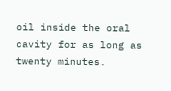oil inside the oral cavity for as long as twenty minutes.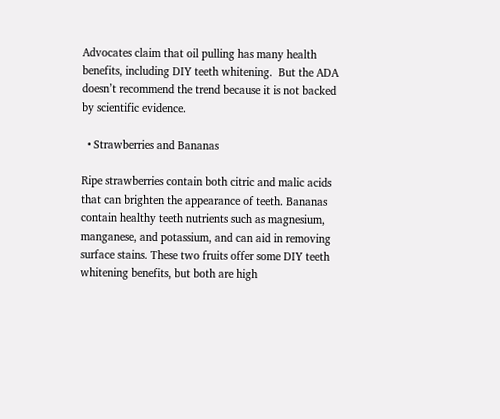Advocates claim that oil pulling has many health benefits, including DIY teeth whitening.  But the ADA doesn’t recommend the trend because it is not backed by scientific evidence.

  • Strawberries and Bananas

Ripe strawberries contain both citric and malic acids that can brighten the appearance of teeth. Bananas contain healthy teeth nutrients such as magnesium, manganese, and potassium, and can aid in removing surface stains. These two fruits offer some DIY teeth whitening benefits, but both are high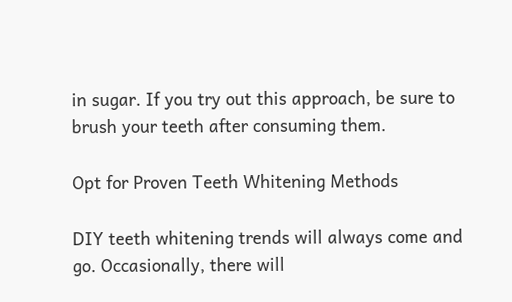in sugar. If you try out this approach, be sure to brush your teeth after consuming them.

Opt for Proven Teeth Whitening Methods

DIY teeth whitening trends will always come and go. Occasionally, there will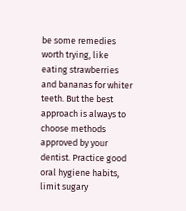be some remedies worth trying, like eating strawberries and bananas for whiter teeth. But the best approach is always to choose methods approved by your dentist. Practice good oral hygiene habits, limit sugary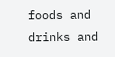foods and drinks and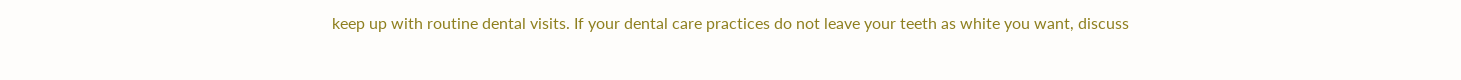keep up with routine dental visits. If your dental care practices do not leave your teeth as white you want, discuss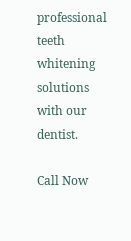professional teeth whitening solutions with our dentist.

Call Now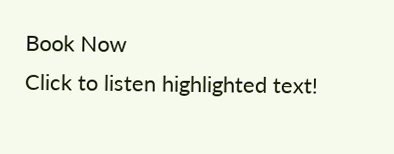Book Now
Click to listen highlighted text!